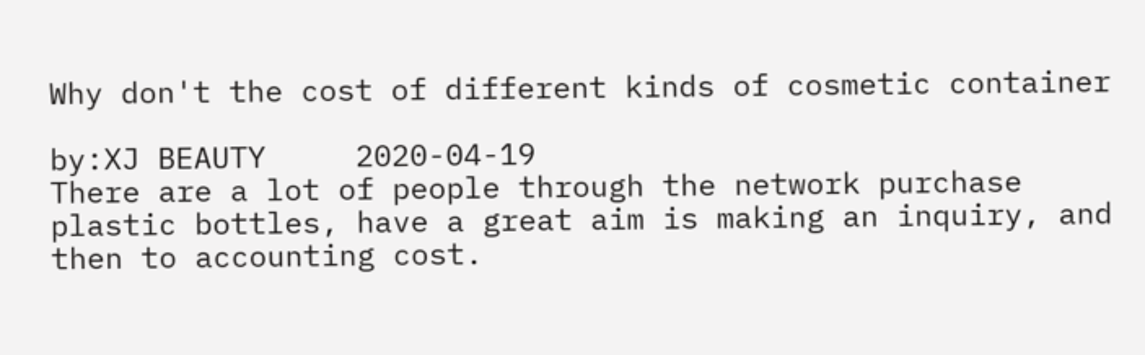Why don't the cost of different kinds of cosmetic container

by:XJ BEAUTY     2020-04-19
There are a lot of people through the network purchase plastic bottles, have a great aim is making an inquiry, and then to accounting cost.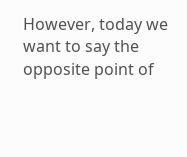However, today we want to say the opposite point of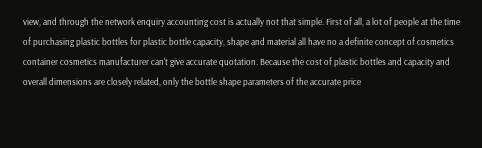view, and through the network enquiry accounting cost is actually not that simple. First of all, a lot of people at the time of purchasing plastic bottles for plastic bottle capacity, shape and material all have no a definite concept of cosmetics container cosmetics manufacturer can't give accurate quotation. Because the cost of plastic bottles and capacity and overall dimensions are closely related, only the bottle shape parameters of the accurate price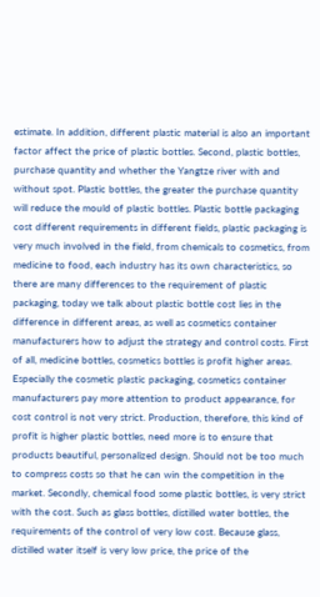estimate. In addition, different plastic material is also an important factor affect the price of plastic bottles. Second, plastic bottles, purchase quantity and whether the Yangtze river with and without spot. Plastic bottles, the greater the purchase quantity will reduce the mould of plastic bottles. Plastic bottle packaging cost different requirements in different fields, plastic packaging is very much involved in the field, from chemicals to cosmetics, from medicine to food, each industry has its own characteristics, so there are many differences to the requirement of plastic packaging, today we talk about plastic bottle cost lies in the difference in different areas, as well as cosmetics container manufacturers how to adjust the strategy and control costs. First of all, medicine bottles, cosmetics bottles is profit higher areas. Especially the cosmetic plastic packaging, cosmetics container manufacturers pay more attention to product appearance, for cost control is not very strict. Production, therefore, this kind of profit is higher plastic bottles, need more is to ensure that products beautiful, personalized design. Should not be too much to compress costs so that he can win the competition in the market. Secondly, chemical food some plastic bottles, is very strict with the cost. Such as glass bottles, distilled water bottles, the requirements of the control of very low cost. Because glass, distilled water itself is very low price, the price of the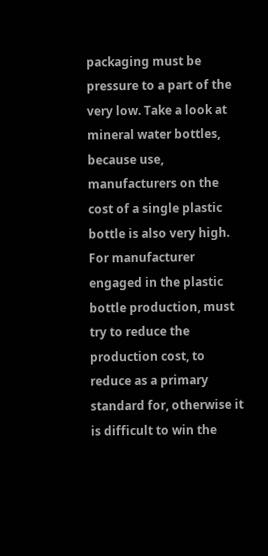packaging must be pressure to a part of the very low. Take a look at mineral water bottles, because use, manufacturers on the cost of a single plastic bottle is also very high. For manufacturer engaged in the plastic bottle production, must try to reduce the production cost, to reduce as a primary standard for, otherwise it is difficult to win the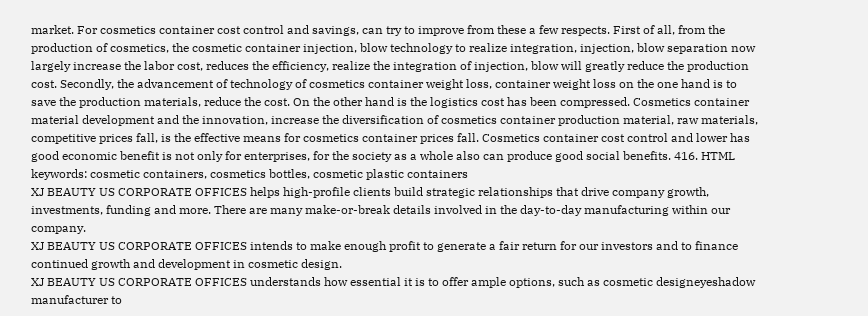market. For cosmetics container cost control and savings, can try to improve from these a few respects. First of all, from the production of cosmetics, the cosmetic container injection, blow technology to realize integration, injection, blow separation now largely increase the labor cost, reduces the efficiency, realize the integration of injection, blow will greatly reduce the production cost. Secondly, the advancement of technology of cosmetics container weight loss, container weight loss on the one hand is to save the production materials, reduce the cost. On the other hand is the logistics cost has been compressed. Cosmetics container material development and the innovation, increase the diversification of cosmetics container production material, raw materials, competitive prices fall, is the effective means for cosmetics container prices fall. Cosmetics container cost control and lower has good economic benefit is not only for enterprises, for the society as a whole also can produce good social benefits. 416. HTML keywords: cosmetic containers, cosmetics bottles, cosmetic plastic containers
XJ BEAUTY US CORPORATE OFFICES helps high-profile clients build strategic relationships that drive company growth, investments, funding and more. There are many make-or-break details involved in the day-to-day manufacturing within our company.
XJ BEAUTY US CORPORATE OFFICES intends to make enough profit to generate a fair return for our investors and to finance continued growth and development in cosmetic design.
XJ BEAUTY US CORPORATE OFFICES understands how essential it is to offer ample options, such as cosmetic designeyeshadow manufacturer to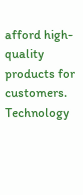afford high-quality products for customers.
Technology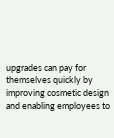upgrades can pay for themselves quickly by improving cosmetic design and enabling employees to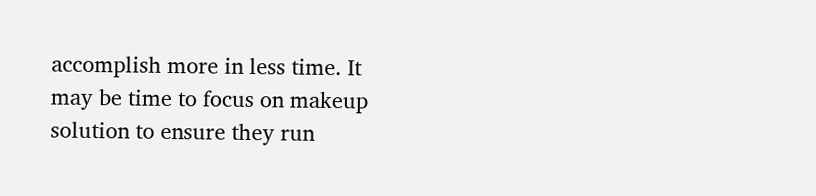accomplish more in less time. It may be time to focus on makeup solution to ensure they run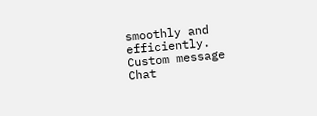smoothly and efficiently.
Custom message
Chat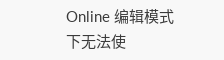Online 编辑模式下无法使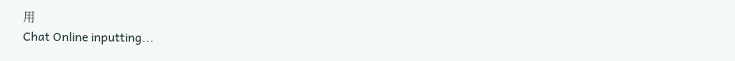用
Chat Online inputting...